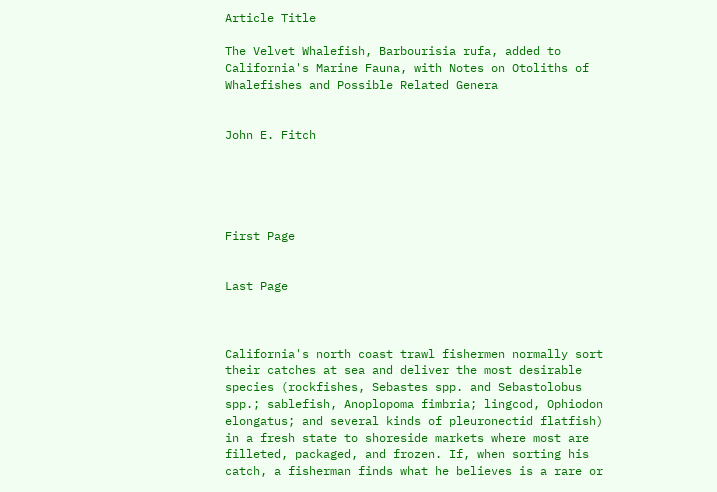Article Title

The Velvet Whalefish, Barbourisia rufa, added to California's Marine Fauna, with Notes on Otoliths of Whalefishes and Possible Related Genera


John E. Fitch





First Page


Last Page



California's north coast trawl fishermen normally sort their catches at sea and deliver the most desirable species (rockfishes, Sebastes spp. and Sebastolobus spp.; sablefish, Anoplopoma fimbria; lingcod, Ophiodon elongatus; and several kinds of pleuronectid flatfish) in a fresh state to shoreside markets where most are filleted, packaged, and frozen. If, when sorting his catch, a fisherman finds what he believes is a rare or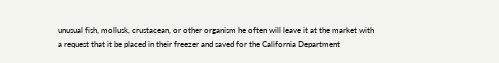unusual fish, mollusk, crustacean, or other organism he often will leave it at the market with a request that it be placed in their freezer and saved for the California Department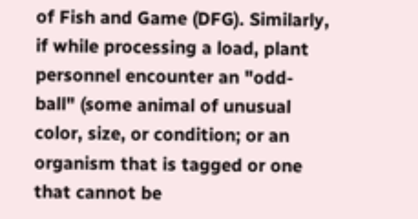of Fish and Game (DFG). Similarly, if while processing a load, plant personnel encounter an "odd-ball" (some animal of unusual color, size, or condition; or an organism that is tagged or one that cannot be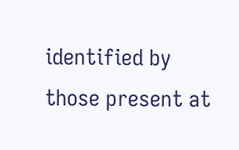identified by those present at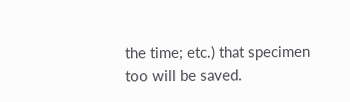the time; etc.) that specimen too will be saved.